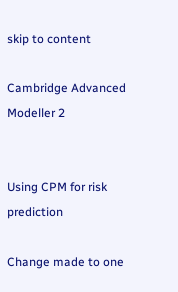skip to content

Cambridge Advanced Modeller 2


Using CPM for risk prediction

Change made to one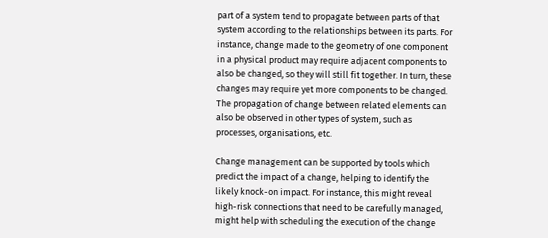part of a system tend to propagate between parts of that system according to the relationships between its parts. For instance, change made to the geometry of one component in a physical product may require adjacent components to also be changed, so they will still fit together. In turn, these changes may require yet more components to be changed. The propagation of change between related elements can also be observed in other types of system, such as processes, organisations, etc.

Change management can be supported by tools which predict the impact of a change, helping to identify the likely knock-on impact. For instance, this might reveal high-risk connections that need to be carefully managed, might help with scheduling the execution of the change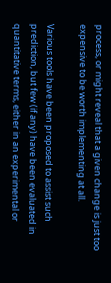process, or might reveal that a given change is just too expensive to be worth implementing at all.

Various tools have been proposed to assist such prediction, but few (if any) have been evaluated in quantitative terms, either in an experimental or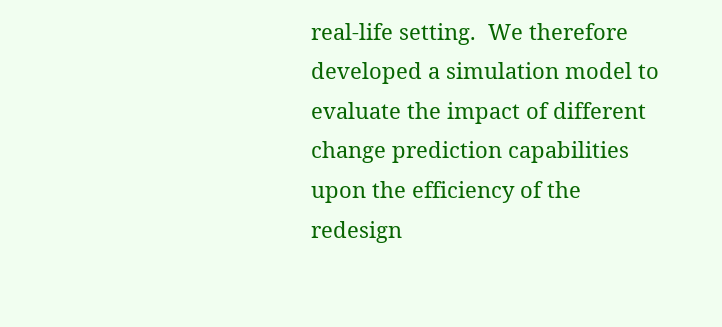real-life setting.  We therefore developed a simulation model to evaluate the impact of different change prediction capabilities upon the efficiency of the redesign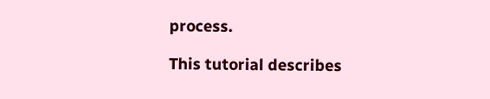process.

This tutorial describes